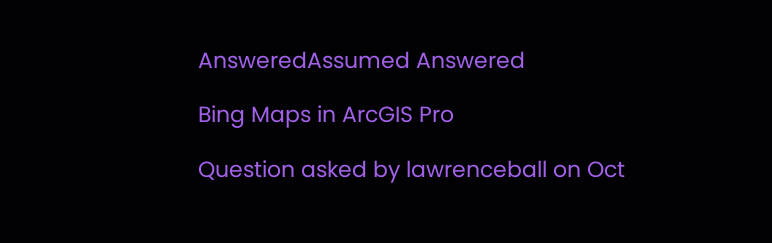AnsweredAssumed Answered

Bing Maps in ArcGIS Pro

Question asked by lawrenceball on Oct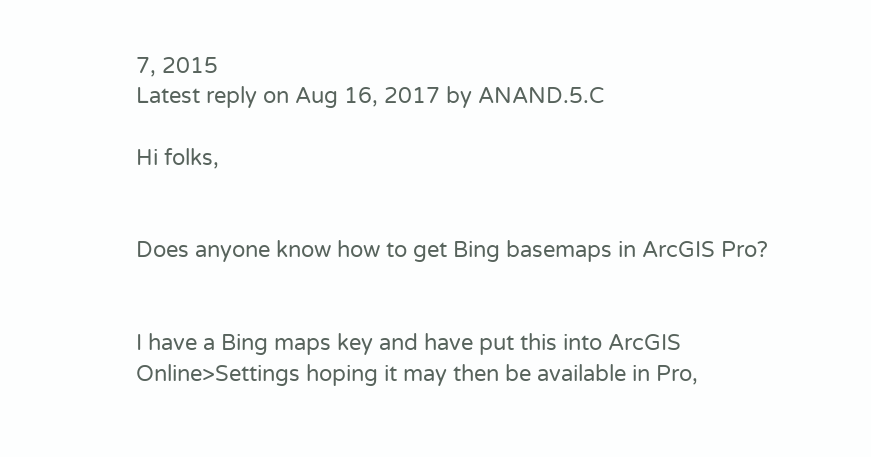7, 2015
Latest reply on Aug 16, 2017 by ANAND.5.C

Hi folks,


Does anyone know how to get Bing basemaps in ArcGIS Pro?


I have a Bing maps key and have put this into ArcGIS Online>Settings hoping it may then be available in Pro,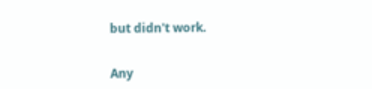but didn't work.


Any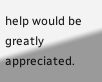help would be greatly appreciated.